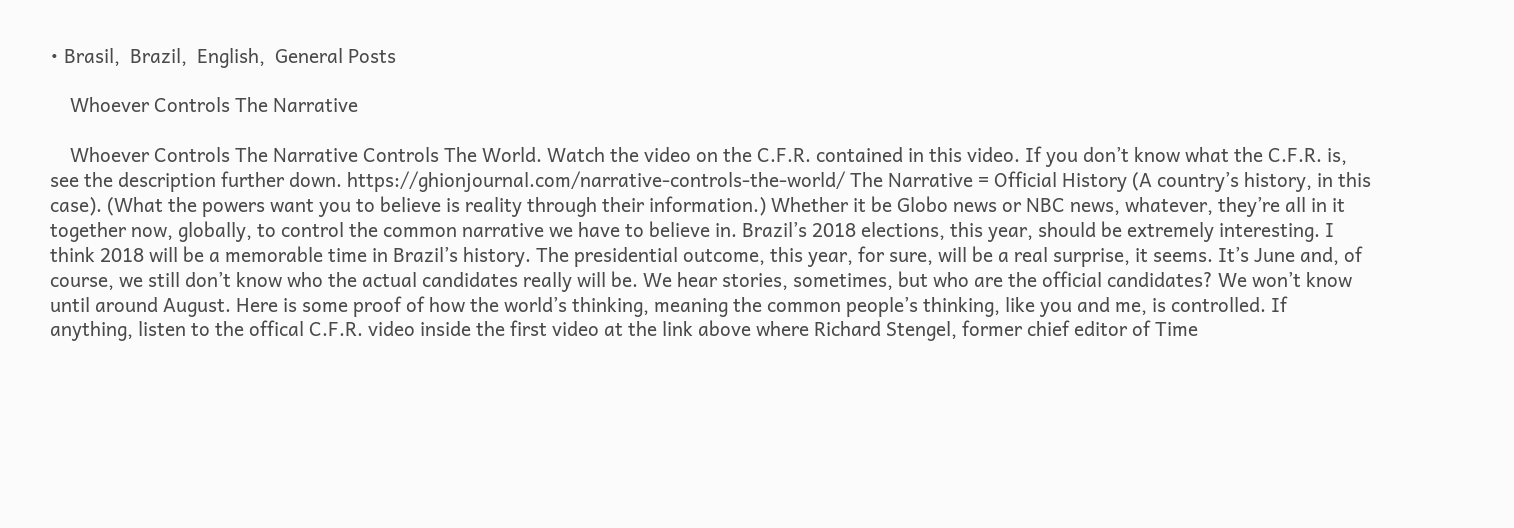• Brasil,  Brazil,  English,  General Posts

    Whoever Controls The Narrative

    Whoever Controls The Narrative Controls The World. Watch the video on the C.F.R. contained in this video. If you don’t know what the C.F.R. is, see the description further down. https://ghionjournal.com/narrative-controls-the-world/ The Narrative = Official History (A country’s history, in this case). (What the powers want you to believe is reality through their information.) Whether it be Globo news or NBC news, whatever, they’re all in it together now, globally, to control the common narrative we have to believe in. Brazil’s 2018 elections, this year, should be extremely interesting. I think 2018 will be a memorable time in Brazil’s history. The presidential outcome, this year, for sure, will be a real surprise, it seems. It’s June and, of course, we still don’t know who the actual candidates really will be. We hear stories, sometimes, but who are the official candidates? We won’t know until around August. Here is some proof of how the world’s thinking, meaning the common people’s thinking, like you and me, is controlled. If anything, listen to the offical C.F.R. video inside the first video at the link above where Richard Stengel, former chief editor of Time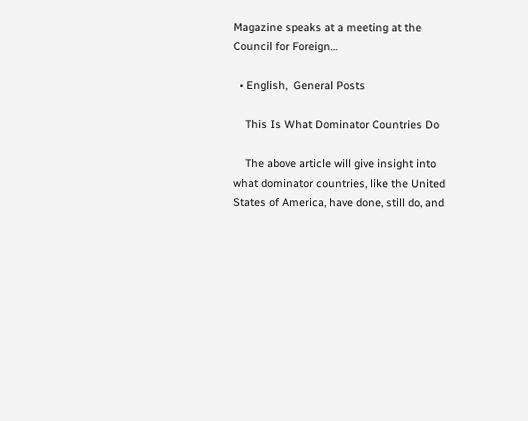Magazine speaks at a meeting at the Council for Foreign…

  • English,  General Posts

    This Is What Dominator Countries Do

    The above article will give insight into what dominator countries, like the United States of America, have done, still do, and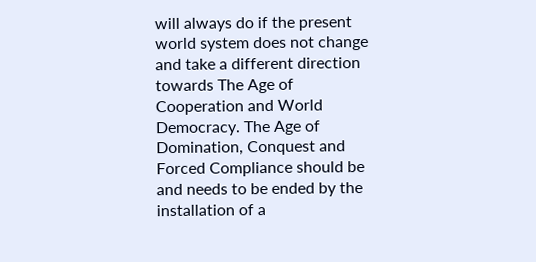will always do if the present world system does not change and take a different direction towards The Age of Cooperation and World Democracy. The Age of Domination, Conquest and Forced Compliance should be and needs to be ended by the installation of a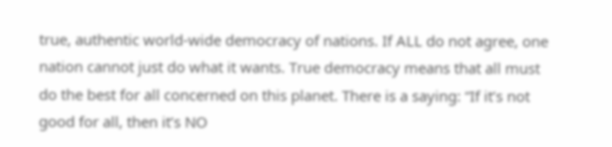true, authentic world-wide democracy of nations. If ALL do not agree, one nation cannot just do what it wants. True democracy means that all must do the best for all concerned on this planet. There is a saying: “If it’s not good for all, then it’s NO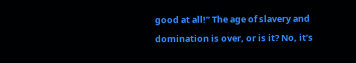good at all!” The age of slavery and domination is over, or is it? No, it’s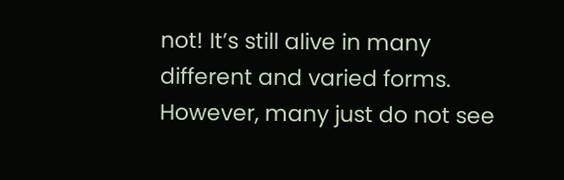not! It’s still alive in many different and varied forms. However, many just do not see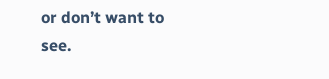or don’t want to see.